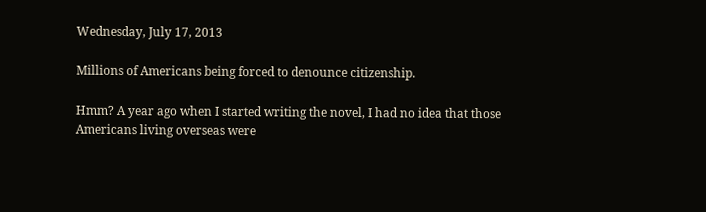Wednesday, July 17, 2013

Millions of Americans being forced to denounce citizenship.

Hmm? A year ago when I started writing the novel, I had no idea that those Americans living overseas were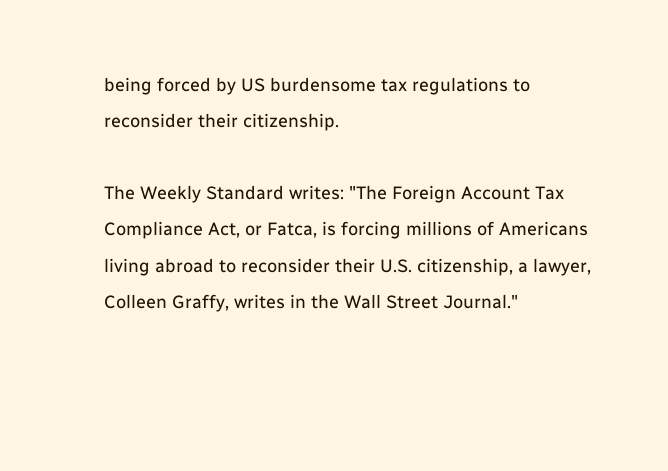being forced by US burdensome tax regulations to reconsider their citizenship.

The Weekly Standard writes: "The Foreign Account Tax Compliance Act, or Fatca, is forcing millions of Americans living abroad to reconsider their U.S. citizenship, a lawyer, Colleen Graffy, writes in the Wall Street Journal."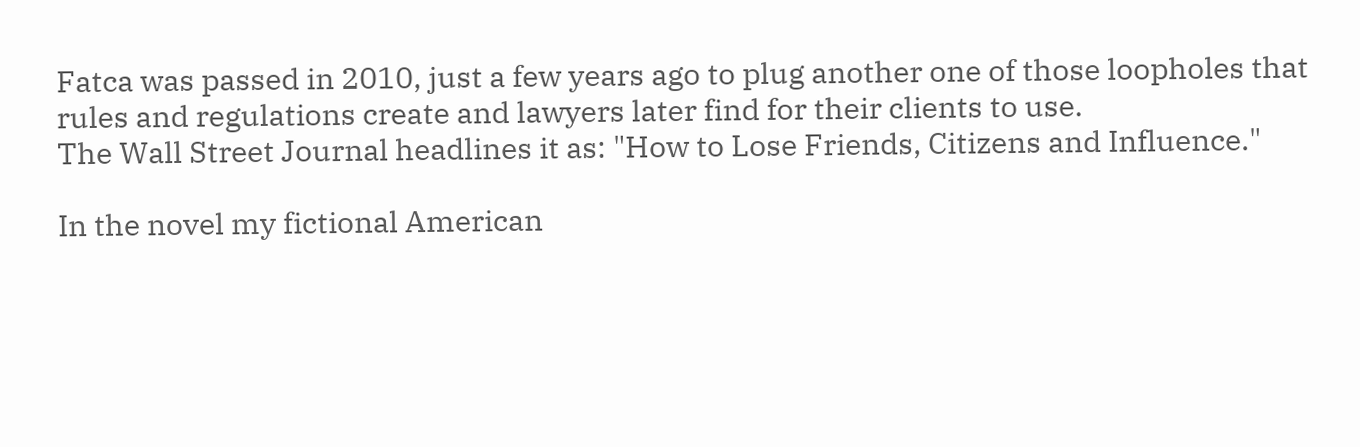Fatca was passed in 2010, just a few years ago to plug another one of those loopholes that rules and regulations create and lawyers later find for their clients to use.
The Wall Street Journal headlines it as: "How to Lose Friends, Citizens and Influence."

In the novel my fictional American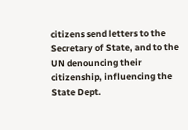citizens send letters to the Secretary of State, and to the UN denouncing their citizenship, influencing the State Dept.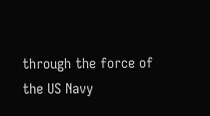through the force of the US Navy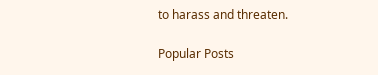to harass and threaten.

Popular Posts